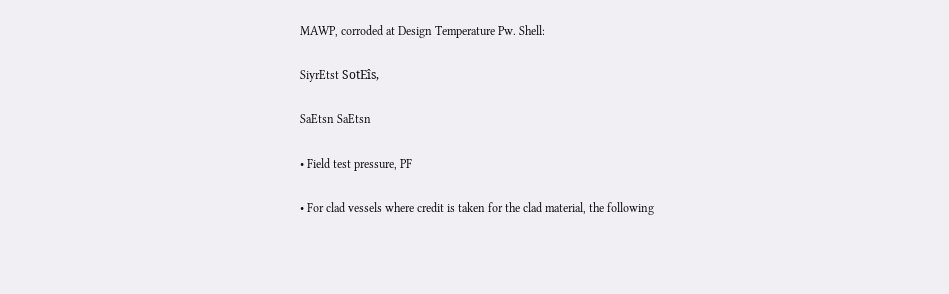MAWP, corroded at Design Temperature Pw. Shell:

SiyrEtst SotEîs,

SaEtsn SaEtsn

• Field test pressure, PF

• For clad vessels where credit is taken for the clad material, the following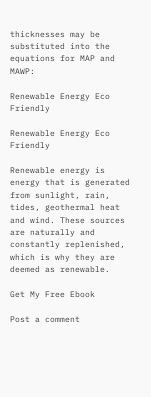thicknesses may be substituted into the equations for MAP and MAWP:

Renewable Energy Eco Friendly

Renewable Energy Eco Friendly

Renewable energy is energy that is generated from sunlight, rain, tides, geothermal heat and wind. These sources are naturally and constantly replenished, which is why they are deemed as renewable.

Get My Free Ebook

Post a comment